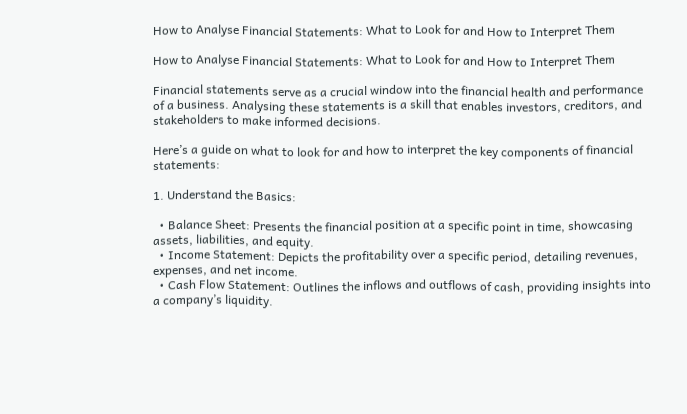How to Analyse Financial Statements: What to Look for and How to Interpret Them

How to Analyse Financial Statements: What to Look for and How to Interpret Them

Financial statements serve as a crucial window into the financial health and performance of a business. Analysing these statements is a skill that enables investors, creditors, and stakeholders to make informed decisions.

Here’s a guide on what to look for and how to interpret the key components of financial statements:

1. Understand the Basics:

  • Balance Sheet: Presents the financial position at a specific point in time, showcasing assets, liabilities, and equity.
  • Income Statement: Depicts the profitability over a specific period, detailing revenues, expenses, and net income.
  • Cash Flow Statement: Outlines the inflows and outflows of cash, providing insights into a company’s liquidity.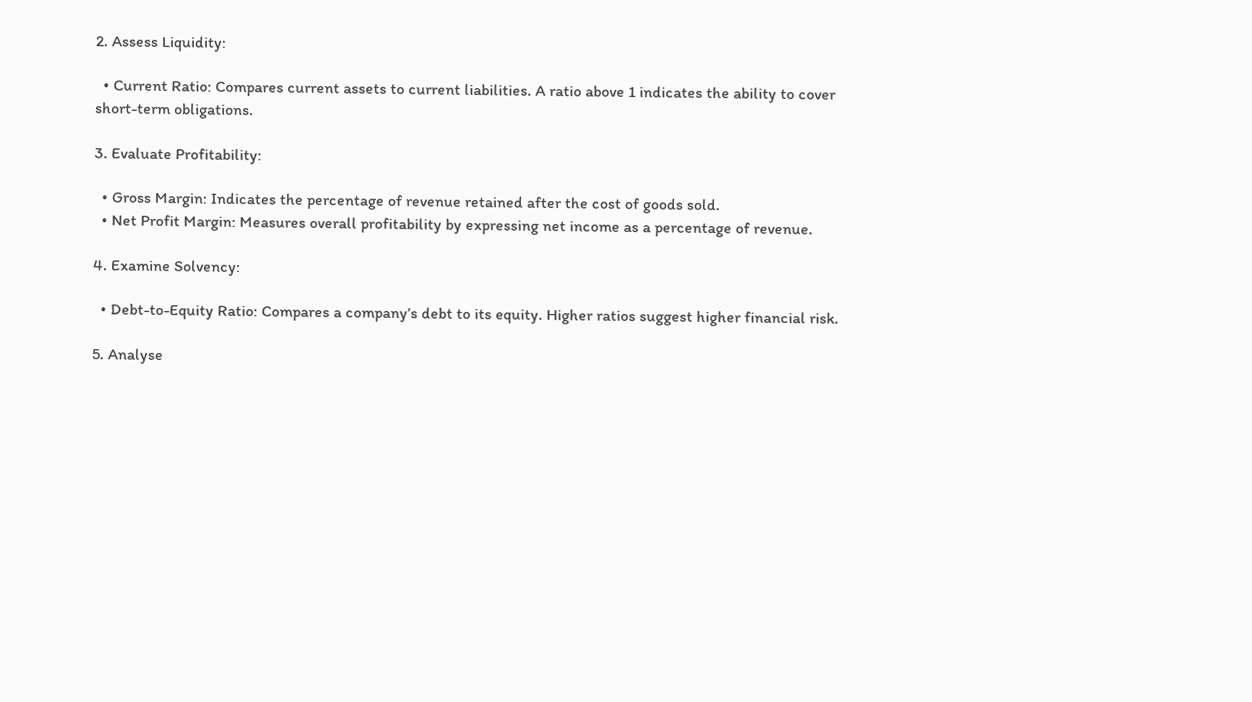2. Assess Liquidity:

  • Current Ratio: Compares current assets to current liabilities. A ratio above 1 indicates the ability to cover short-term obligations.

3. Evaluate Profitability:

  • Gross Margin: Indicates the percentage of revenue retained after the cost of goods sold.
  • Net Profit Margin: Measures overall profitability by expressing net income as a percentage of revenue.

4. Examine Solvency:

  • Debt-to-Equity Ratio: Compares a company’s debt to its equity. Higher ratios suggest higher financial risk.

5. Analyse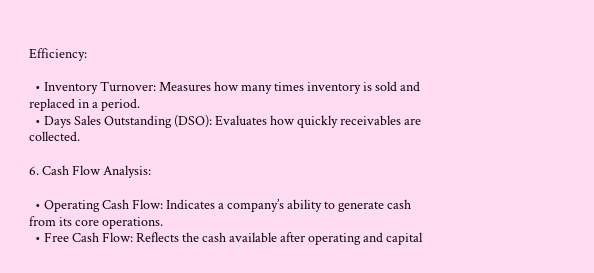Efficiency:

  • Inventory Turnover: Measures how many times inventory is sold and replaced in a period.
  • Days Sales Outstanding (DSO): Evaluates how quickly receivables are collected.

6. Cash Flow Analysis:

  • Operating Cash Flow: Indicates a company’s ability to generate cash from its core operations.
  • Free Cash Flow: Reflects the cash available after operating and capital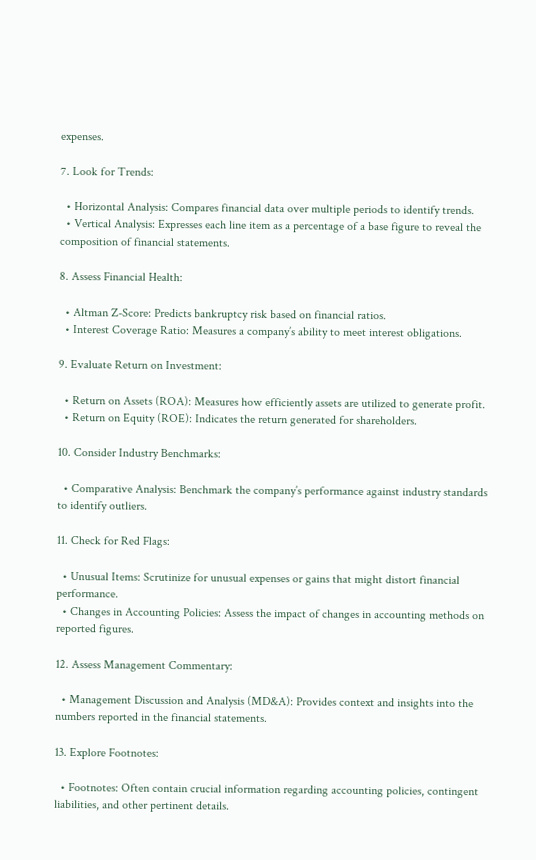expenses.

7. Look for Trends:

  • Horizontal Analysis: Compares financial data over multiple periods to identify trends.
  • Vertical Analysis: Expresses each line item as a percentage of a base figure to reveal the composition of financial statements.

8. Assess Financial Health:

  • Altman Z-Score: Predicts bankruptcy risk based on financial ratios.
  • Interest Coverage Ratio: Measures a company’s ability to meet interest obligations.

9. Evaluate Return on Investment:

  • Return on Assets (ROA): Measures how efficiently assets are utilized to generate profit.
  • Return on Equity (ROE): Indicates the return generated for shareholders.

10. Consider Industry Benchmarks:

  • Comparative Analysis: Benchmark the company’s performance against industry standards to identify outliers.

11. Check for Red Flags:

  • Unusual Items: Scrutinize for unusual expenses or gains that might distort financial performance.
  • Changes in Accounting Policies: Assess the impact of changes in accounting methods on reported figures.

12. Assess Management Commentary:

  • Management Discussion and Analysis (MD&A): Provides context and insights into the numbers reported in the financial statements.

13. Explore Footnotes:

  • Footnotes: Often contain crucial information regarding accounting policies, contingent liabilities, and other pertinent details.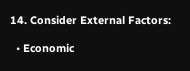14. Consider External Factors:

  • Economic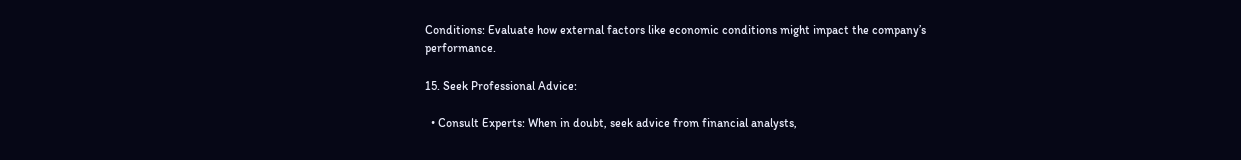Conditions: Evaluate how external factors like economic conditions might impact the company’s performance.

15. Seek Professional Advice:

  • Consult Experts: When in doubt, seek advice from financial analysts,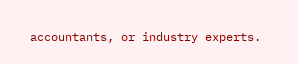accountants, or industry experts.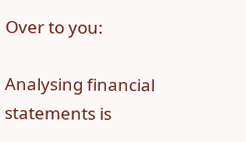Over to you:

Analysing financial statements is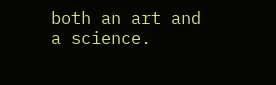both an art and a science.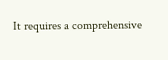It requires a comprehensive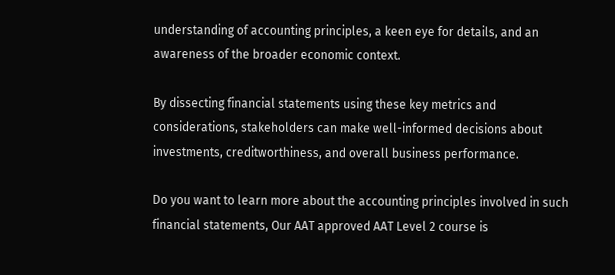understanding of accounting principles, a keen eye for details, and an awareness of the broader economic context.

By dissecting financial statements using these key metrics and considerations, stakeholders can make well-informed decisions about investments, creditworthiness, and overall business performance.

Do you want to learn more about the accounting principles involved in such financial statements, Our AAT approved AAT Level 2 course is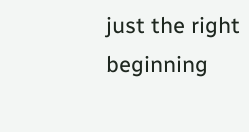just the right beginning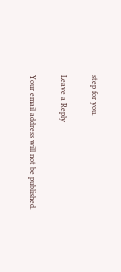step for you.

Leave a Reply

Your email address will not be published.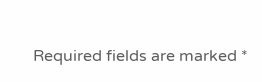Required fields are marked *